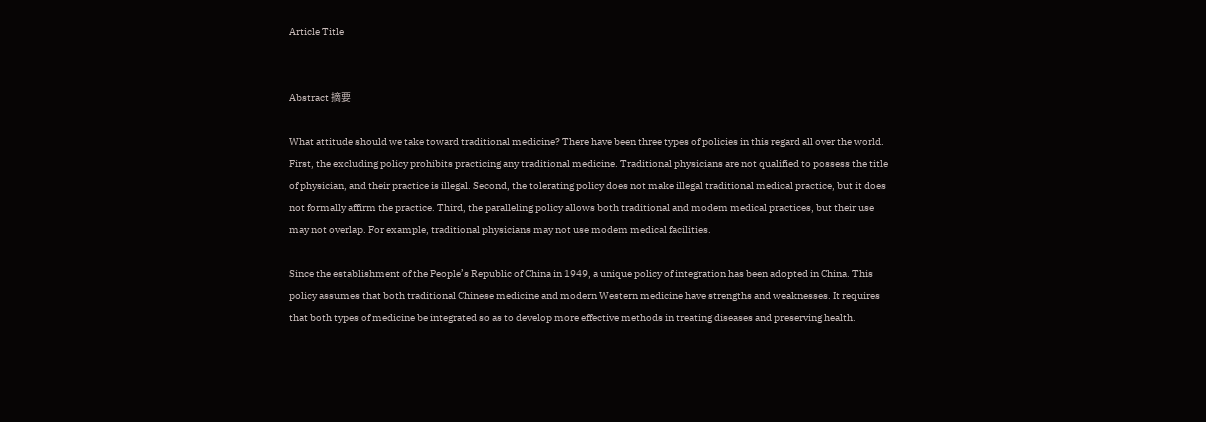Article Title


Abstract 摘要

What attitude should we take toward traditional medicine? There have been three types of policies in this regard all over the world. First, the excluding policy prohibits practicing any traditional medicine. Traditional physicians are not qualified to possess the title of physician, and their practice is illegal. Second, the tolerating policy does not make illegal traditional medical practice, but it does not formally affirm the practice. Third, the paralleling policy allows both traditional and modem medical practices, but their use may not overlap. For example, traditional physicians may not use modem medical facilities.

Since the establishment of the People’s Republic of China in 1949, a unique policy of integration has been adopted in China. This policy assumes that both traditional Chinese medicine and modern Western medicine have strengths and weaknesses. It requires that both types of medicine be integrated so as to develop more effective methods in treating diseases and preserving health.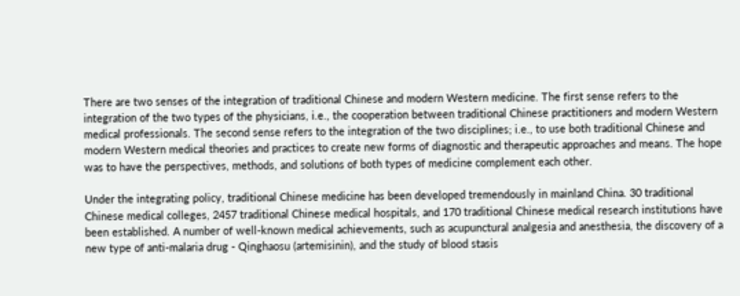There are two senses of the integration of traditional Chinese and modern Western medicine. The first sense refers to the integration of the two types of the physicians, i.e., the cooperation between traditional Chinese practitioners and modern Western medical professionals. The second sense refers to the integration of the two disciplines; i.e., to use both traditional Chinese and modern Western medical theories and practices to create new forms of diagnostic and therapeutic approaches and means. The hope was to have the perspectives, methods, and solutions of both types of medicine complement each other.

Under the integrating policy, traditional Chinese medicine has been developed tremendously in mainland China. 30 traditional Chinese medical colleges, 2457 traditional Chinese medical hospitals, and 170 traditional Chinese medical research institutions have been established. A number of well-known medical achievements, such as acupunctural analgesia and anesthesia, the discovery of a new type of anti-malaria drug - Qinghaosu (artemisinin), and the study of blood stasis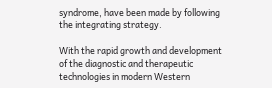syndrome, have been made by following the integrating strategy.

With the rapid growth and development of the diagnostic and therapeutic technologies in modern Western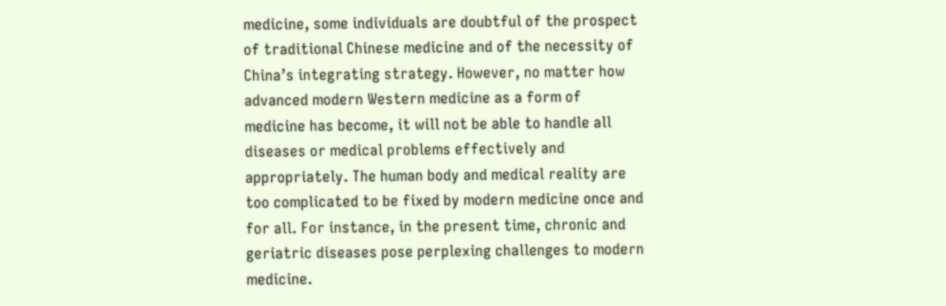medicine, some individuals are doubtful of the prospect of traditional Chinese medicine and of the necessity of China’s integrating strategy. However, no matter how advanced modern Western medicine as a form of medicine has become, it will not be able to handle all diseases or medical problems effectively and appropriately. The human body and medical reality are too complicated to be fixed by modern medicine once and for all. For instance, in the present time, chronic and geriatric diseases pose perplexing challenges to modern medicine.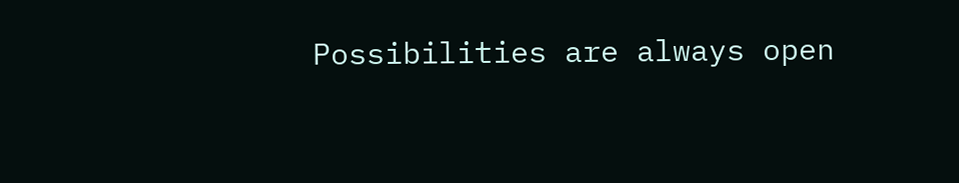Possibilities are always open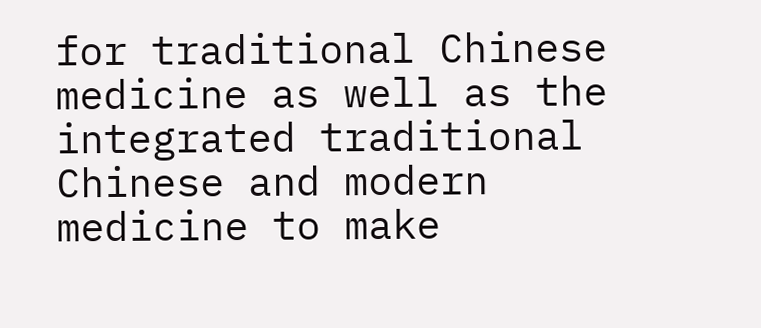for traditional Chinese medicine as well as the integrated traditional Chinese and modern medicine to make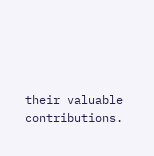their valuable contributions.